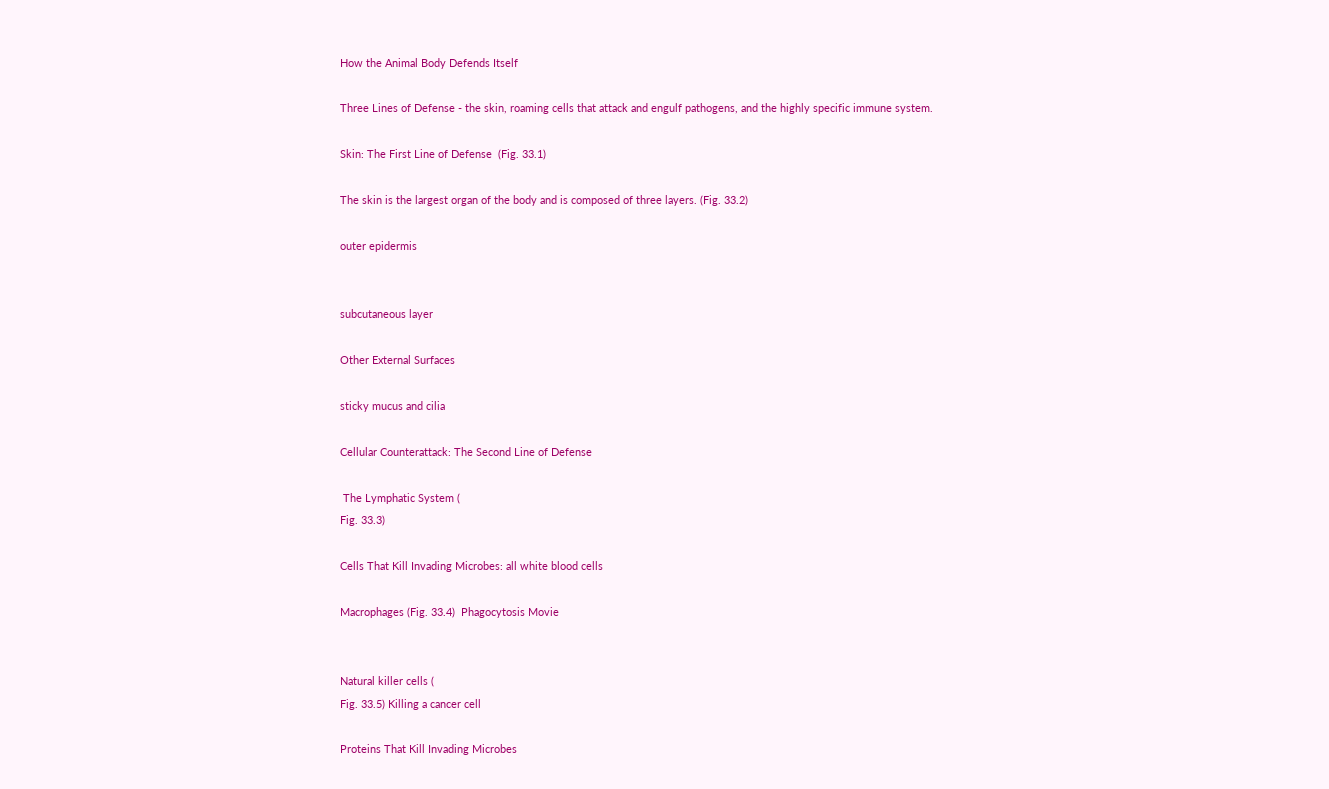How the Animal Body Defends Itself

Three Lines of Defense - the skin, roaming cells that attack and engulf pathogens, and the highly specific immune system.

Skin: The First Line of Defense  (Fig. 33.1)

The skin is the largest organ of the body and is composed of three layers. (Fig. 33.2)

outer epidermis


subcutaneous layer

Other External Surfaces

sticky mucus and cilia

Cellular Counterattack: The Second Line of Defense

 The Lymphatic System (
Fig. 33.3)

Cells That Kill Invading Microbes: all white blood cells

Macrophages (Fig. 33.4)  Phagocytosis Movie


Natural killer cells (
Fig. 33.5) Killing a cancer cell

Proteins That Kill Invading Microbes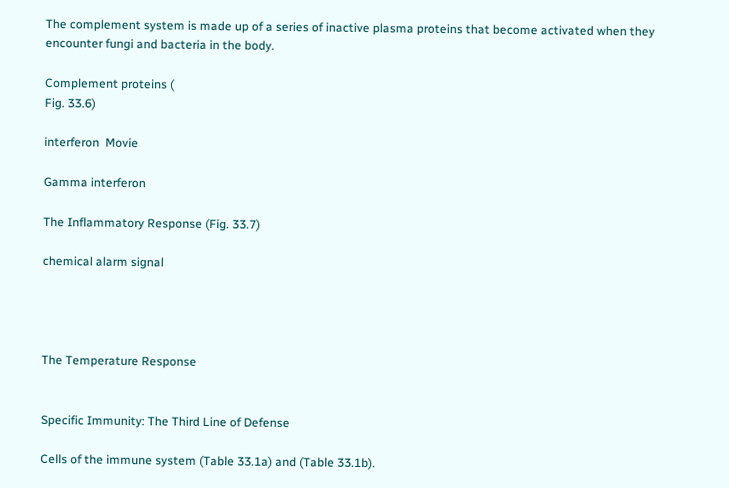The complement system is made up of a series of inactive plasma proteins that become activated when they encounter fungi and bacteria in the body.

Complement proteins (
Fig. 33.6)

interferon  Movie

Gamma interferon

The Inflammatory Response (Fig. 33.7)

chemical alarm signal




The Temperature Response


Specific Immunity: The Third Line of Defense

Cells of the immune system (Table 33.1a) and (Table 33.1b).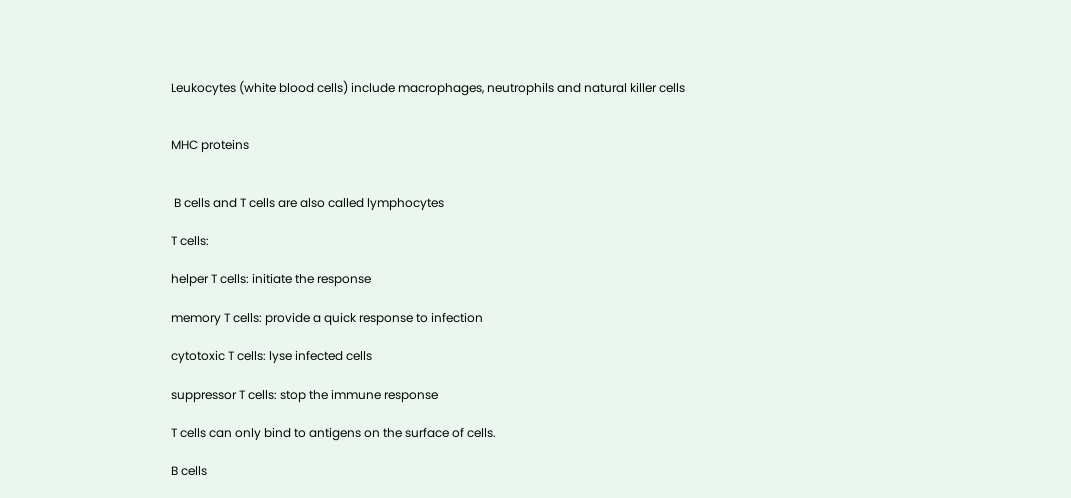Leukocytes (white blood cells) include macrophages, neutrophils and natural killer cells


MHC proteins


 B cells and T cells are also called lymphocytes

T cells:

helper T cells: initiate the response

memory T cells: provide a quick response to infection

cytotoxic T cells: lyse infected cells

suppressor T cells: stop the immune response

T cells can only bind to antigens on the surface of cells.

B cells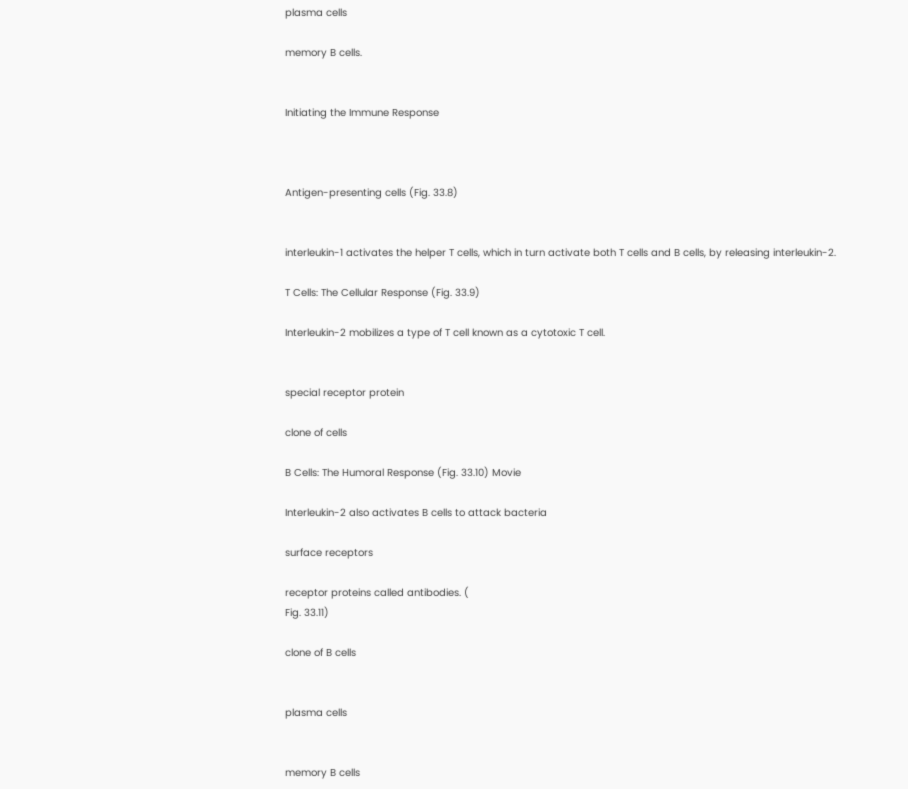plasma cells

memory B cells.


Initiating the Immune Response



Antigen-presenting cells (Fig. 33.8)


interleukin-1 activates the helper T cells, which in turn activate both T cells and B cells, by releasing interleukin-2.

T Cells: The Cellular Response (Fig. 33.9)

Interleukin-2 mobilizes a type of T cell known as a cytotoxic T cell.


special receptor protein

clone of cells

B Cells: The Humoral Response (Fig. 33.10) Movie

Interleukin-2 also activates B cells to attack bacteria

surface receptors

receptor proteins called antibodies. (
Fig. 33.11)

clone of B cells


plasma cells


memory B cells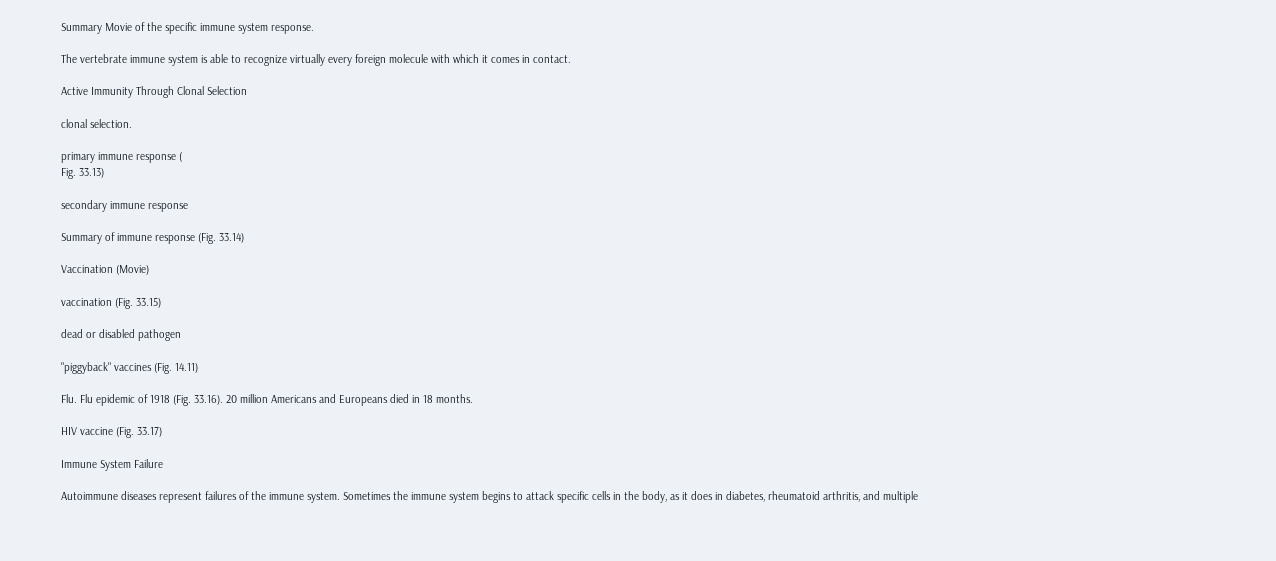Summary Movie of the specific immune system response.

The vertebrate immune system is able to recognize virtually every foreign molecule with which it comes in contact.

Active Immunity Through Clonal Selection

clonal selection.

primary immune response (
Fig. 33.13)

secondary immune response

Summary of immune response (Fig. 33.14)

Vaccination (Movie)

vaccination (Fig. 33.15)

dead or disabled pathogen

"piggyback" vaccines (Fig. 14.11)

Flu. Flu epidemic of 1918 (Fig. 33.16). 20 million Americans and Europeans died in 18 months.

HIV vaccine (Fig. 33.17)

Immune System Failure

Autoimmune diseases represent failures of the immune system. Sometimes the immune system begins to attack specific cells in the body, as it does in diabetes, rheumatoid arthritis, and multiple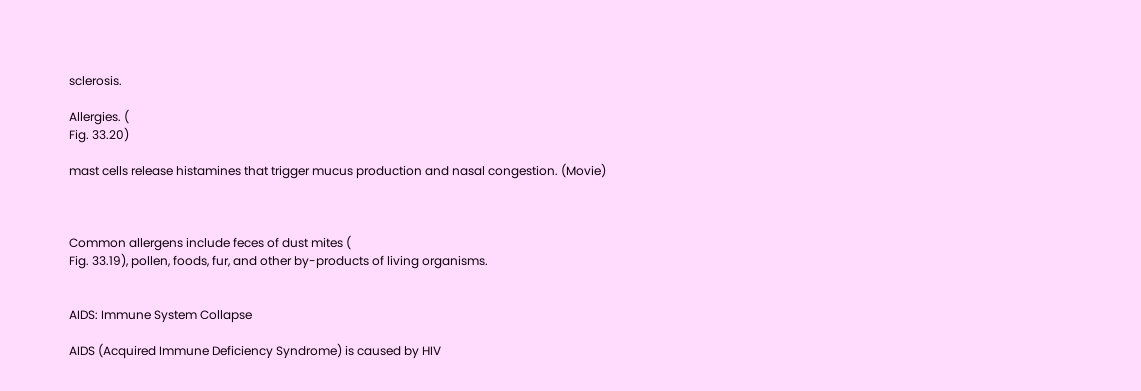sclerosis.

Allergies. (
Fig. 33.20)

mast cells release histamines that trigger mucus production and nasal congestion. (Movie)



Common allergens include feces of dust mites (
Fig. 33.19), pollen, foods, fur, and other by-products of living organisms.


AIDS: Immune System Collapse

AIDS (Acquired Immune Deficiency Syndrome) is caused by HIV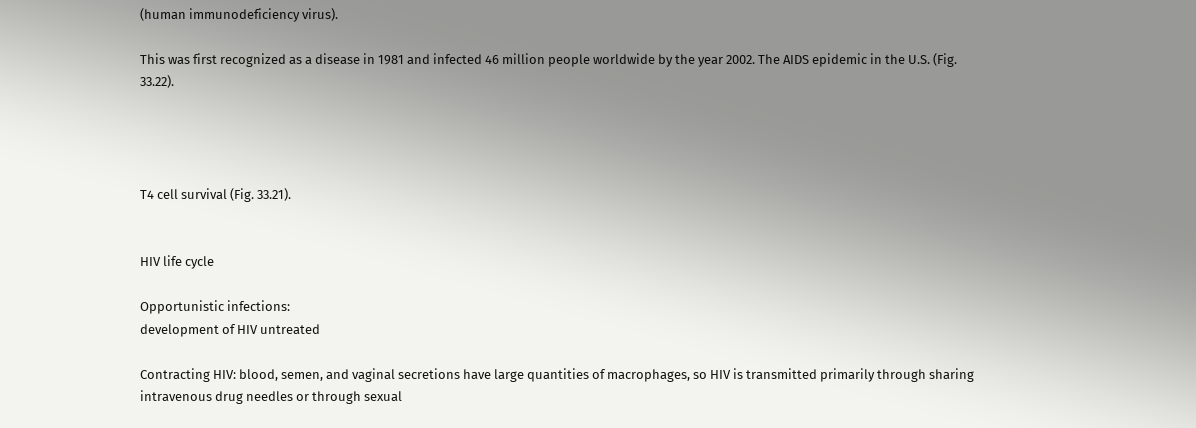(human immunodeficiency virus).

This was first recognized as a disease in 1981 and infected 46 million people worldwide by the year 2002. The AIDS epidemic in the U.S. (Fig. 33.22).




T4 cell survival (Fig. 33.21).


HIV life cycle

Opportunistic infections:
development of HIV untreated

Contracting HIV: blood, semen, and vaginal secretions have large quantities of macrophages, so HIV is transmitted primarily through sharing intravenous drug needles or through sexual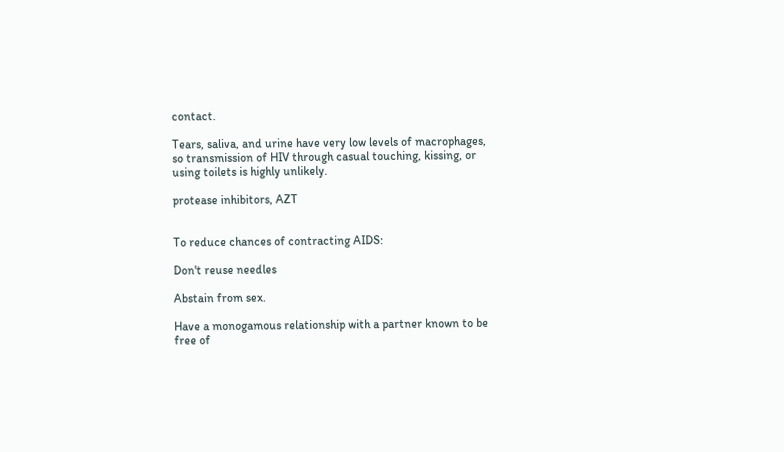contact.

Tears, saliva, and urine have very low levels of macrophages, so transmission of HIV through casual touching, kissing, or using toilets is highly unlikely.

protease inhibitors, AZT


To reduce chances of contracting AIDS:

Don't reuse needles

Abstain from sex.

Have a monogamous relationship with a partner known to be free of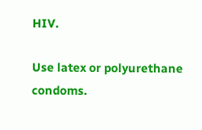HIV.

Use latex or polyurethane condoms.